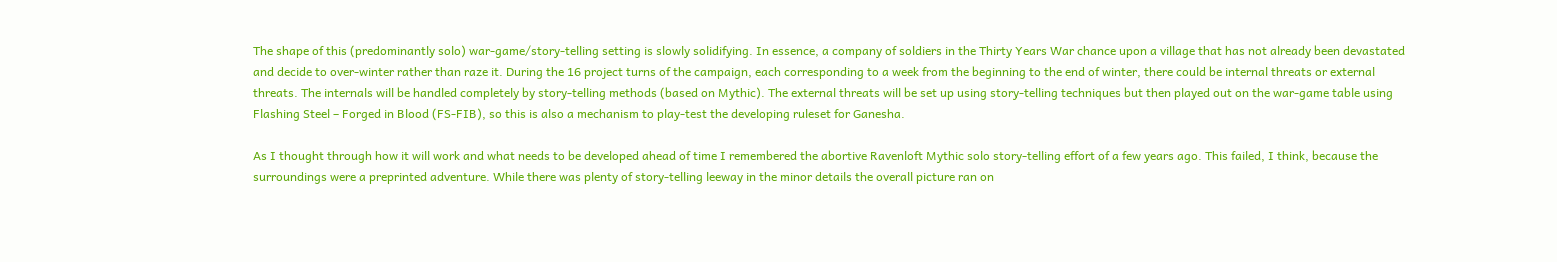The shape of this (predominantly solo) war-game/story-telling setting is slowly solidifying. In essence, a company of soldiers in the Thirty Years War chance upon a village that has not already been devastated and decide to over-winter rather than raze it. During the 16 project turns of the campaign, each corresponding to a week from the beginning to the end of winter, there could be internal threats or external threats. The internals will be handled completely by story-telling methods (based on Mythic). The external threats will be set up using story-telling techniques but then played out on the war-game table using Flashing Steel – Forged in Blood (FS-FIB), so this is also a mechanism to play-test the developing ruleset for Ganesha.

As I thought through how it will work and what needs to be developed ahead of time I remembered the abortive Ravenloft Mythic solo story-telling effort of a few years ago. This failed, I think, because the surroundings were a preprinted adventure. While there was plenty of story-telling leeway in the minor details the overall picture ran on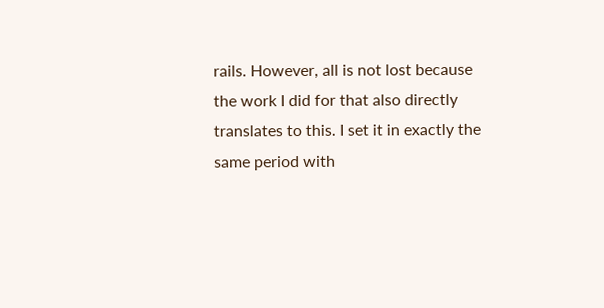rails. However, all is not lost because the work I did for that also directly translates to this. I set it in exactly the same period with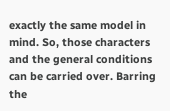exactly the same model in mind. So, those characters and the general conditions can be carried over. Barring the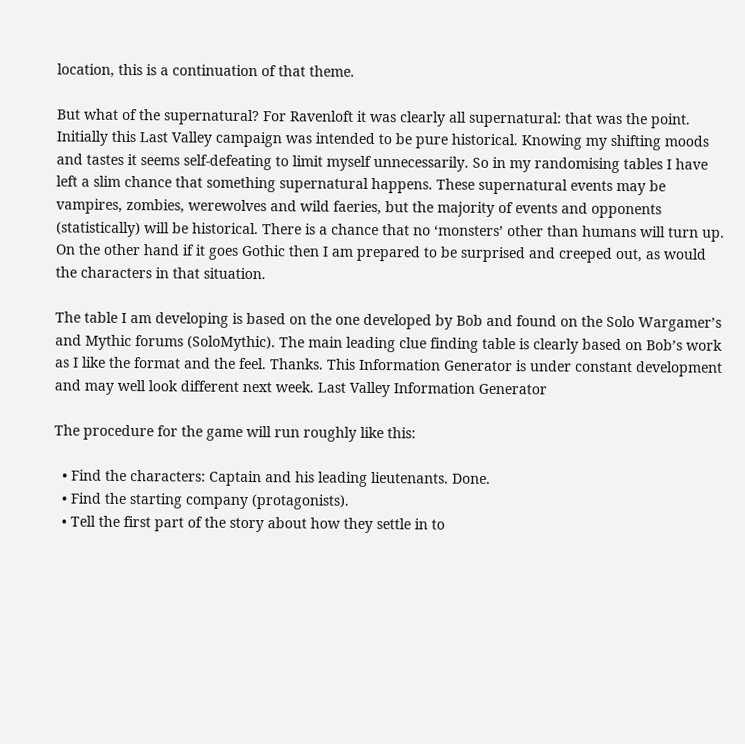location, this is a continuation of that theme.

But what of the supernatural? For Ravenloft it was clearly all supernatural: that was the point. Initially this Last Valley campaign was intended to be pure historical. Knowing my shifting moods and tastes it seems self-defeating to limit myself unnecessarily. So in my randomising tables I have left a slim chance that something supernatural happens. These supernatural events may be vampires, zombies, werewolves and wild faeries, but the majority of events and opponents (statistically) will be historical. There is a chance that no ‘monsters’ other than humans will turn up. On the other hand if it goes Gothic then I am prepared to be surprised and creeped out, as would the characters in that situation.

The table I am developing is based on the one developed by Bob and found on the Solo Wargamer’s and Mythic forums (SoloMythic). The main leading clue finding table is clearly based on Bob’s work as I like the format and the feel. Thanks. This Information Generator is under constant development and may well look different next week. Last Valley Information Generator

The procedure for the game will run roughly like this:

  • Find the characters: Captain and his leading lieutenants. Done.
  • Find the starting company (protagonists).
  • Tell the first part of the story about how they settle in to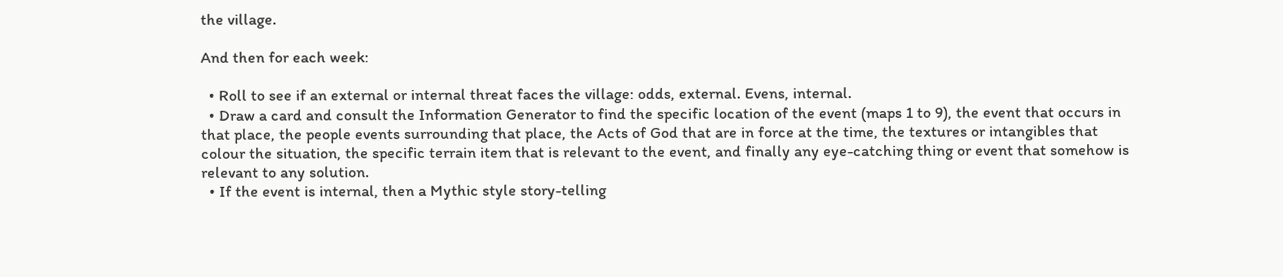the village.

And then for each week:

  • Roll to see if an external or internal threat faces the village: odds, external. Evens, internal.
  • Draw a card and consult the Information Generator to find the specific location of the event (maps 1 to 9), the event that occurs in that place, the people events surrounding that place, the Acts of God that are in force at the time, the textures or intangibles that colour the situation, the specific terrain item that is relevant to the event, and finally any eye-catching thing or event that somehow is relevant to any solution.
  • If the event is internal, then a Mythic style story-telling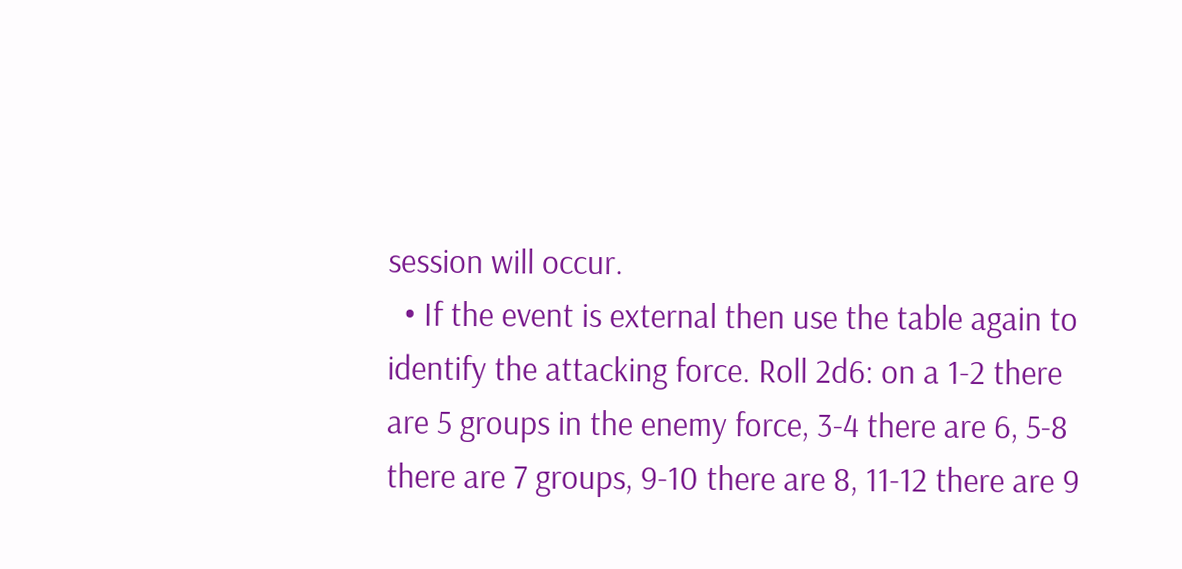session will occur.
  • If the event is external then use the table again to identify the attacking force. Roll 2d6: on a 1-2 there are 5 groups in the enemy force, 3-4 there are 6, 5-8 there are 7 groups, 9-10 there are 8, 11-12 there are 9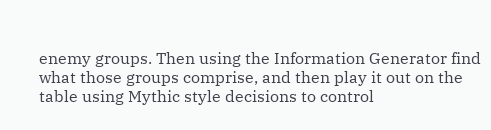enemy groups. Then using the Information Generator find what those groups comprise, and then play it out on the table using Mythic style decisions to control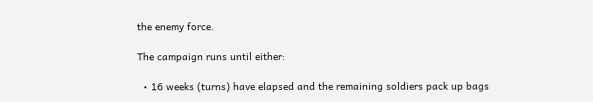the enemy force.

The campaign runs until either:

  • 16 weeks (turns) have elapsed and the remaining soldiers pack up bags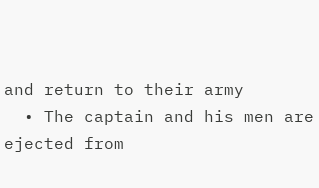and return to their army
  • The captain and his men are ejected from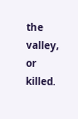the valley, or killed.